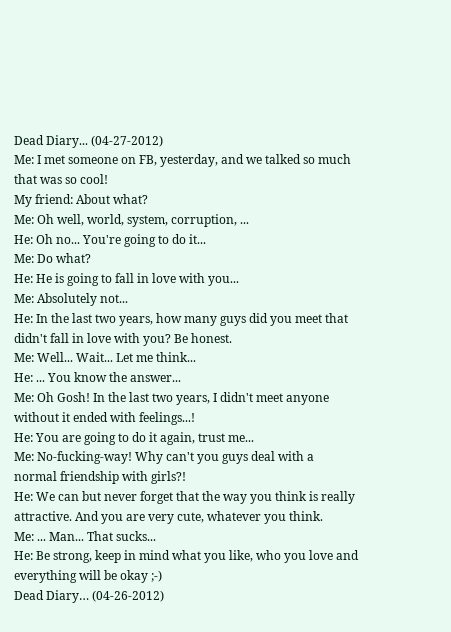Dead Diary... (04-27-2012)
Me: I met someone on FB, yesterday, and we talked so much that was so cool!
My friend: About what?
Me: Oh well, world, system, corruption, ...
He: Oh no... You're going to do it...
Me: Do what?
He: He is going to fall in love with you...
Me: Absolutely not...
He: In the last two years, how many guys did you meet that didn't fall in love with you? Be honest.
Me: Well... Wait... Let me think...
He: ... You know the answer...
Me: Oh Gosh! In the last two years, I didn't meet anyone without it ended with feelings...!
He: You are going to do it again, trust me...
Me: No-fucking-way! Why can't you guys deal with a normal friendship with girls?!
He: We can but never forget that the way you think is really attractive. And you are very cute, whatever you think.
Me: ... Man... That sucks...
He: Be strong, keep in mind what you like, who you love and everything will be okay ;-)
Dead Diary… (04-26-2012)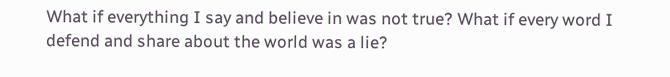What if everything I say and believe in was not true? What if every word I defend and share about the world was a lie?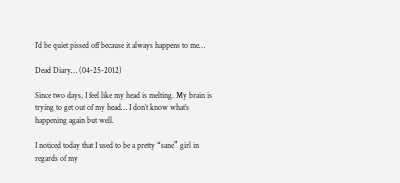I’d be quiet pissed off because it always happens to me…

Dead Diary… (04-25-2012)

Since two days, I feel like my head is melting. My brain is trying to get out of my head… I don’t know what’s happening again but well.

I noticed today that I used to be a pretty “sane” girl in regards of my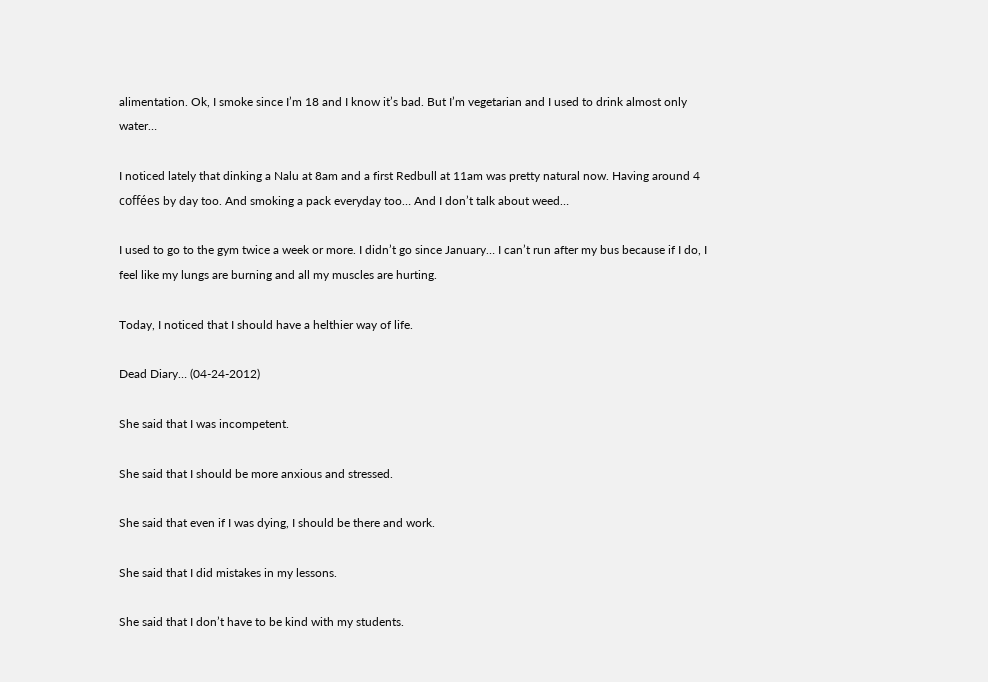alimentation. Ok, I smoke since I’m 18 and I know it’s bad. But I’m vegetarian and I used to drink almost only water…

I noticed lately that dinking a Nalu at 8am and a first Redbull at 11am was pretty natural now. Having around 4 coffées by day too. And smoking a pack everyday too… And I don’t talk about weed…

I used to go to the gym twice a week or more. I didn’t go since January… I can’t run after my bus because if I do, I feel like my lungs are burning and all my muscles are hurting.

Today, I noticed that I should have a helthier way of life.

Dead Diary… (04-24-2012)

She said that I was incompetent.

She said that I should be more anxious and stressed.

She said that even if I was dying, I should be there and work.

She said that I did mistakes in my lessons.

She said that I don’t have to be kind with my students.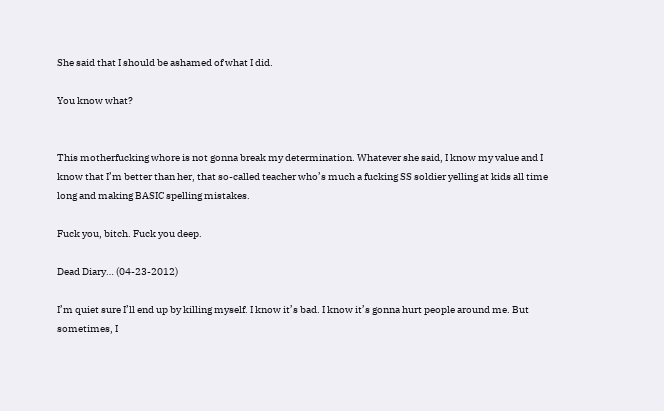She said that I should be ashamed of what I did.

You know what?


This motherfucking whore is not gonna break my determination. Whatever she said, I know my value and I know that I’m better than her, that so-called teacher who’s much a fucking SS soldier yelling at kids all time long and making BASIC spelling mistakes.

Fuck you, bitch. Fuck you deep.

Dead Diary… (04-23-2012)

I’m quiet sure I’ll end up by killing myself. I know it’s bad. I know it’s gonna hurt people around me. But sometimes, I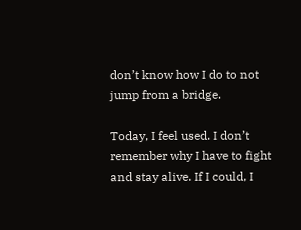don’t know how I do to not jump from a bridge.

Today, I feel used. I don’t remember why I have to fight and stay alive. If I could, I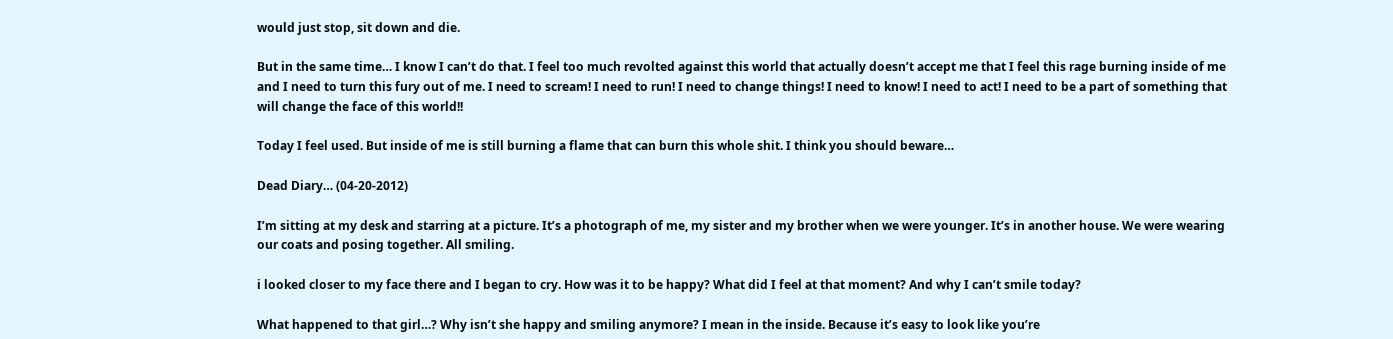would just stop, sit down and die.

But in the same time… I know I can’t do that. I feel too much revolted against this world that actually doesn’t accept me that I feel this rage burning inside of me and I need to turn this fury out of me. I need to scream! I need to run! I need to change things! I need to know! I need to act! I need to be a part of something that will change the face of this world!!

Today I feel used. But inside of me is still burning a flame that can burn this whole shit. I think you should beware…

Dead Diary… (04-20-2012)

I’m sitting at my desk and starring at a picture. It’s a photograph of me, my sister and my brother when we were younger. It’s in another house. We were wearing our coats and posing together. All smiling.

i looked closer to my face there and I began to cry. How was it to be happy? What did I feel at that moment? And why I can’t smile today?

What happened to that girl…? Why isn’t she happy and smiling anymore? I mean in the inside. Because it’s easy to look like you’re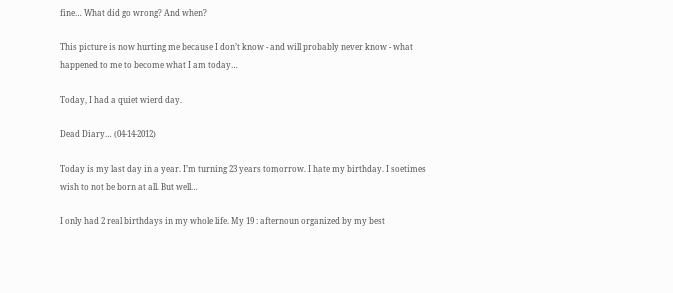fine… What did go wrong? And when?

This picture is now hurting me because I don’t know - and will probably never know - what happened to me to become what I am today…

Today, I had a quiet wierd day.

Dead Diary… (04-14-2012)

Today is my last day in a year. I’m turning 23 years tomorrow. I hate my birthday. I soetimes wish to not be born at all. But well…

I only had 2 real birthdays in my whole life. My 19 : afternoun organized by my best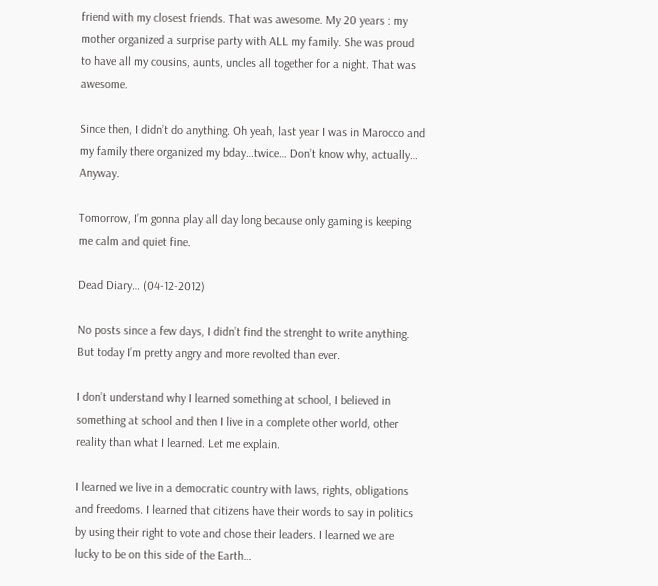friend with my closest friends. That was awesome. My 20 years : my mother organized a surprise party with ALL my family. She was proud to have all my cousins, aunts, uncles all together for a night. That was awesome.

Since then, I didn’t do anything. Oh yeah, last year I was in Marocco and my family there organized my bday…twice… Don’t know why, actually… Anyway.

Tomorrow, I’m gonna play all day long because only gaming is keeping me calm and quiet fine.

Dead Diary… (04-12-2012)

No posts since a few days, I didn’t find the strenght to write anything. But today I’m pretty angry and more revolted than ever.

I don’t understand why I learned something at school, I believed in something at school and then I live in a complete other world, other reality than what I learned. Let me explain.

I learned we live in a democratic country with laws, rights, obligations and freedoms. I learned that citizens have their words to say in politics by using their right to vote and chose their leaders. I learned we are lucky to be on this side of the Earth…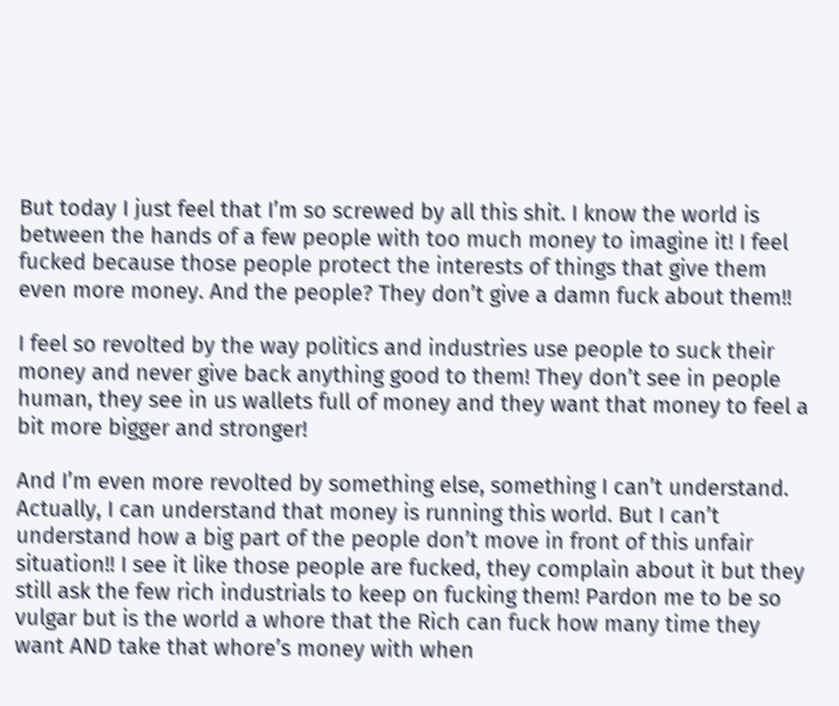But today I just feel that I’m so screwed by all this shit. I know the world is between the hands of a few people with too much money to imagine it! I feel fucked because those people protect the interests of things that give them even more money. And the people? They don’t give a damn fuck about them!!

I feel so revolted by the way politics and industries use people to suck their money and never give back anything good to them! They don’t see in people human, they see in us wallets full of money and they want that money to feel a bit more bigger and stronger!

And I’m even more revolted by something else, something I can’t understand. Actually, I can understand that money is running this world. But I can’t understand how a big part of the people don’t move in front of this unfair situation!! I see it like those people are fucked, they complain about it but they still ask the few rich industrials to keep on fucking them! Pardon me to be so vulgar but is the world a whore that the Rich can fuck how many time they want AND take that whore’s money with when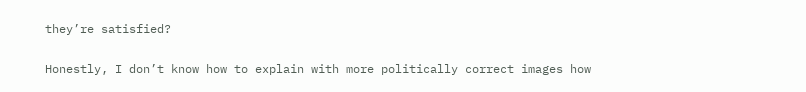they’re satisfied?

Honestly, I don’t know how to explain with more politically correct images how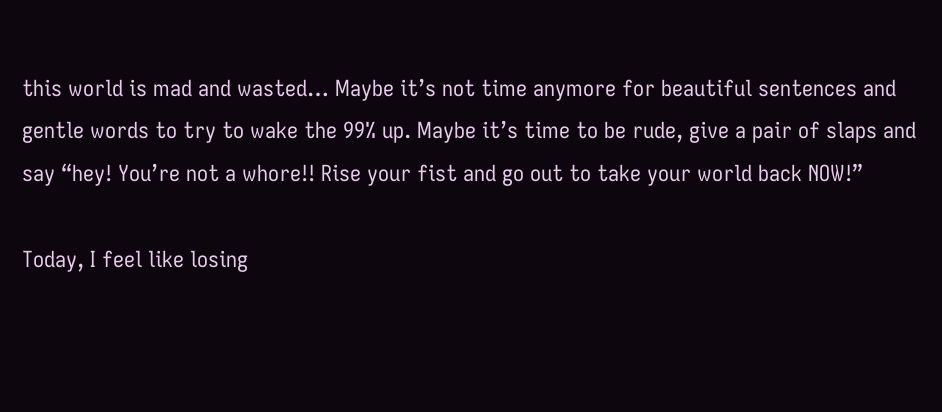this world is mad and wasted… Maybe it’s not time anymore for beautiful sentences and gentle words to try to wake the 99% up. Maybe it’s time to be rude, give a pair of slaps and say “hey! You’re not a whore!! Rise your fist and go out to take your world back NOW!”

Today, I feel like losing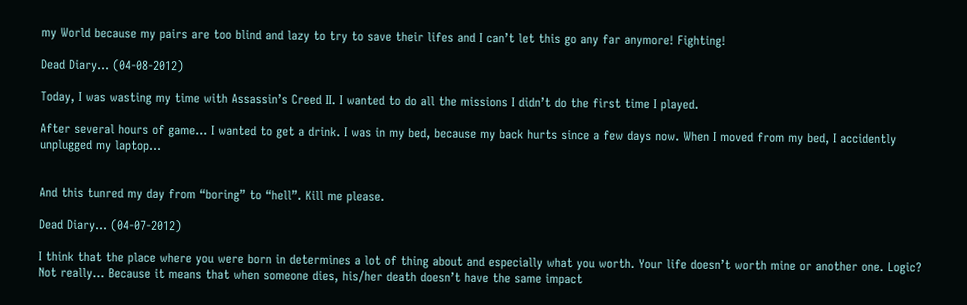my World because my pairs are too blind and lazy to try to save their lifes and I can’t let this go any far anymore! Fighting!

Dead Diary… (04-08-2012)

Today, I was wasting my time with Assassin’s Creed II. I wanted to do all the missions I didn’t do the first time I played.

After several hours of game… I wanted to get a drink. I was in my bed, because my back hurts since a few days now. When I moved from my bed, I accidently unplugged my laptop…


And this tunred my day from “boring” to “hell”. Kill me please.

Dead Diary… (04-07-2012)

I think that the place where you were born in determines a lot of thing about and especially what you worth. Your life doesn’t worth mine or another one. Logic? Not really… Because it means that when someone dies, his/her death doesn’t have the same impact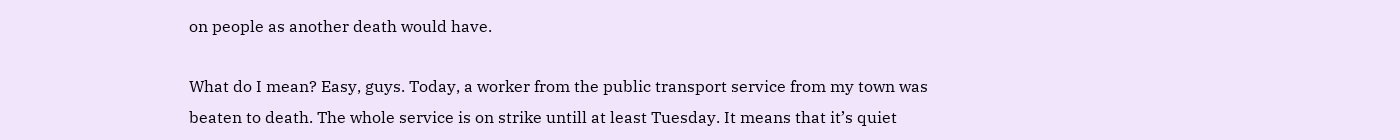on people as another death would have.

What do I mean? Easy, guys. Today, a worker from the public transport service from my town was beaten to death. The whole service is on strike untill at least Tuesday. It means that it’s quiet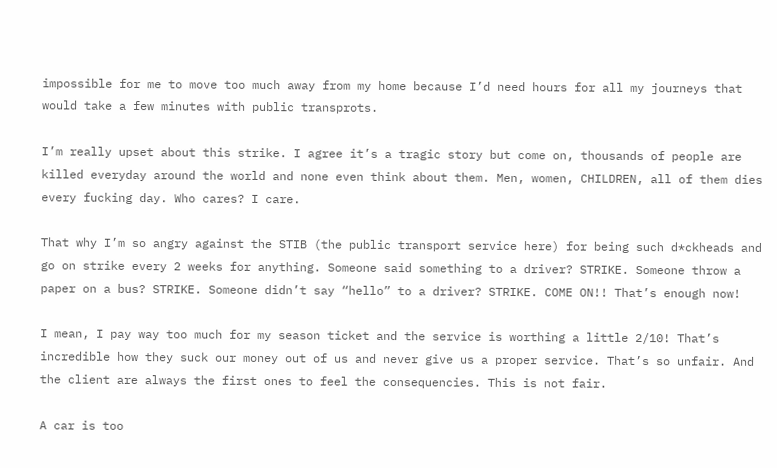impossible for me to move too much away from my home because I’d need hours for all my journeys that would take a few minutes with public transprots.

I’m really upset about this strike. I agree it’s a tragic story but come on, thousands of people are killed everyday around the world and none even think about them. Men, women, CHILDREN, all of them dies every fucking day. Who cares? I care.

That why I’m so angry against the STIB (the public transport service here) for being such d*ckheads and go on strike every 2 weeks for anything. Someone said something to a driver? STRIKE. Someone throw a paper on a bus? STRIKE. Someone didn’t say “hello” to a driver? STRIKE. COME ON!! That’s enough now!

I mean, I pay way too much for my season ticket and the service is worthing a little 2/10! That’s incredible how they suck our money out of us and never give us a proper service. That’s so unfair. And the client are always the first ones to feel the consequencies. This is not fair.

A car is too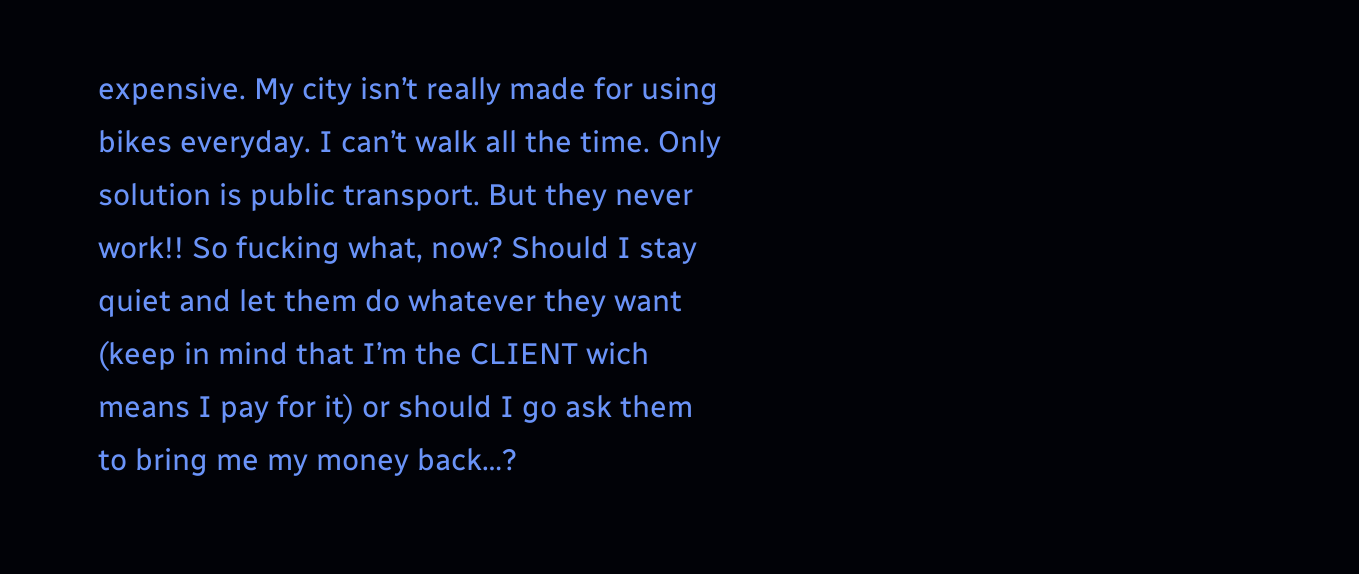expensive. My city isn’t really made for using bikes everyday. I can’t walk all the time. Only solution is public transport. But they never work!! So fucking what, now? Should I stay quiet and let them do whatever they want (keep in mind that I’m the CLIENT wich means I pay for it) or should I go ask them to bring me my money back…?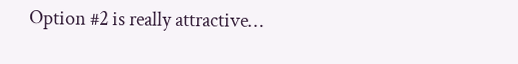Option #2 is really attractive…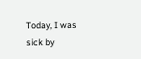Today, I was sick by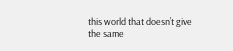this world that doesn’t give the same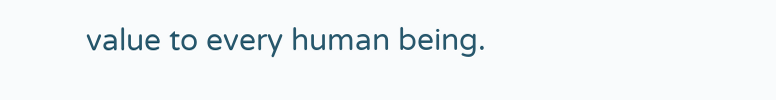value to every human being.